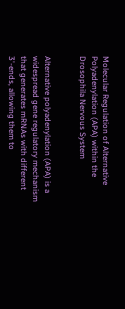Molecular Regulation of Alternative Polyadenylation (APA) within the Drosophila Nervous System


Alternative polyadenylation (APA) is a widespread gene regulatory mechanism that generates mRNAs with different 3'-ends, allowing them to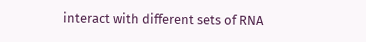interact with different sets of RNA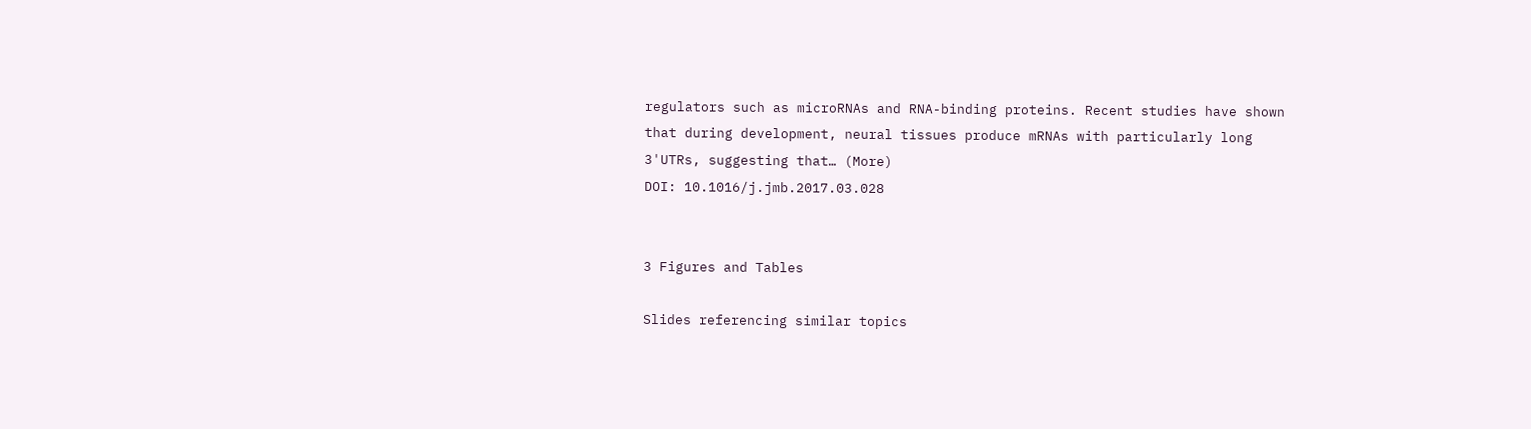regulators such as microRNAs and RNA-binding proteins. Recent studies have shown that during development, neural tissues produce mRNAs with particularly long 3'UTRs, suggesting that… (More)
DOI: 10.1016/j.jmb.2017.03.028


3 Figures and Tables

Slides referencing similar topics